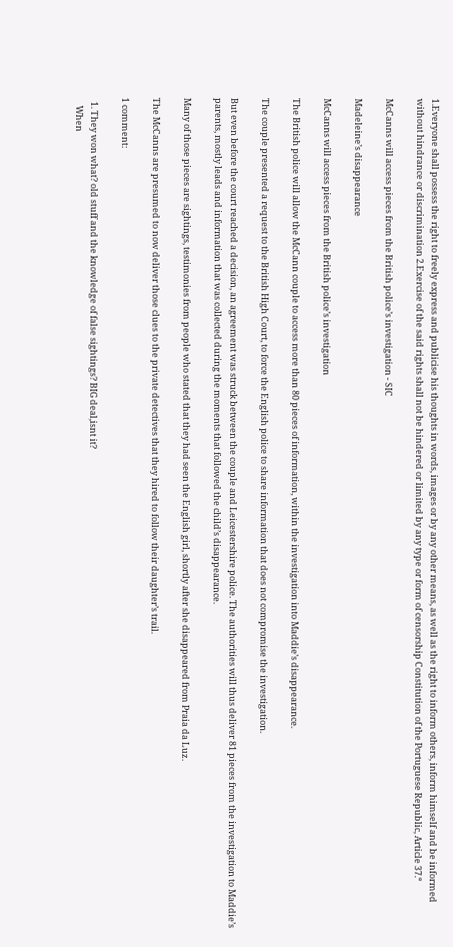1.Everyone shall possess the right to freely express and publicise his thoughts in words, images or by any other means, as well as the right to inform others, inform himself and be informed without hindrance or discrimination 2.Exercise of the said rights shall not be hindered or limited by any type or form of censorship Constitution of the Portuguese Republic, Article 37.º

McCanns will access pieces from the British police’s investigation - SIC

Madeleine’s disappearance

McCanns will access pieces from the British police’s investigation

The British police will allow the McCann couple to access more than 80 pieces of information, within the investigation into Maddie’s disappearance.

The couple presented a request to the British High Court, to force the English police to share information that does not compromise the investigation.

But even before the court reached a decision, an agreement was struck between the couple and Leicestershire police. The authorities will thus deliver 81 pieces from the investigation to Maddie’s parents, mostly leads and information that was collected during the moments that followed the child’s disappearance.

Many of those pieces are sightings, testimonies from people who stated that they had seen the English girl, shortly after she disappeared from Praia da Luz.

The McCanns are presumed to now deliver those clues to the private detectives that they hired to follow their daughter’s trail.

1 comment:

  1. They won what? old stuff and the knowledge of false sightings? BIG deal,isnt it?
    When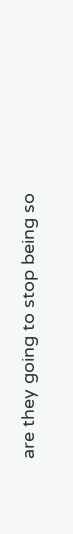are they going to stop being so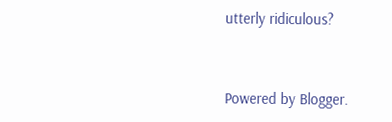utterly ridiculous?


Powered by Blogger.